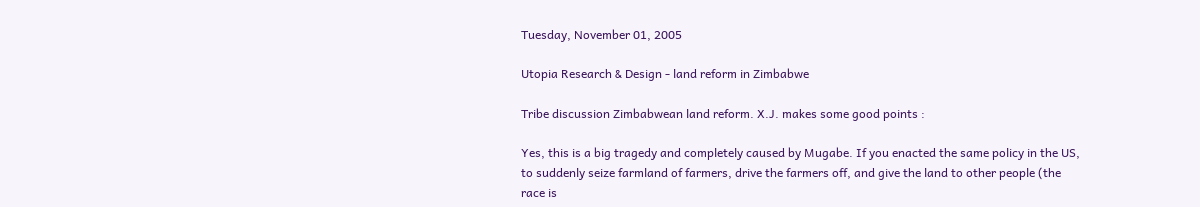Tuesday, November 01, 2005

Utopia Research & Design - land reform in Zimbabwe

Tribe discussion Zimbabwean land reform. X.J. makes some good points :

Yes, this is a big tragedy and completely caused by Mugabe. If you enacted the same policy in the US, to suddenly seize farmland of farmers, drive the farmers off, and give the land to other people (the race is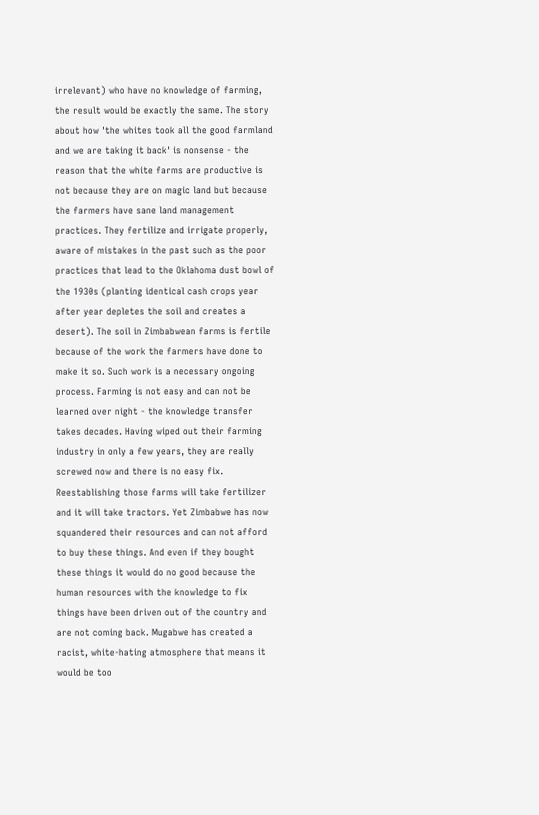irrelevant) who have no knowledge of farming, the result would be exactly the same. The story about how 'the whites took all the good farmland and we are taking it back' is nonsense - the reason that the white farms are productive is not because they are on magic land but because the farmers have sane land management practices. They fertilize and irrigate properly, aware of mistakes in the past such as the poor practices that lead to the Oklahoma dust bowl of the 1930s (planting identical cash crops year after year depletes the soil and creates a desert). The soil in Zimbabwean farms is fertile because of the work the farmers have done to make it so. Such work is a necessary ongoing process. Farming is not easy and can not be learned over night - the knowledge transfer takes decades. Having wiped out their farming industry in only a few years, they are really screwed now and there is no easy fix. Reestablishing those farms will take fertilizer and it will take tractors. Yet Zimbabwe has now squandered their resources and can not afford to buy these things. And even if they bought these things it would do no good because the human resources with the knowledge to fix things have been driven out of the country and are not coming back. Mugabwe has created a racist, white-hating atmosphere that means it would be too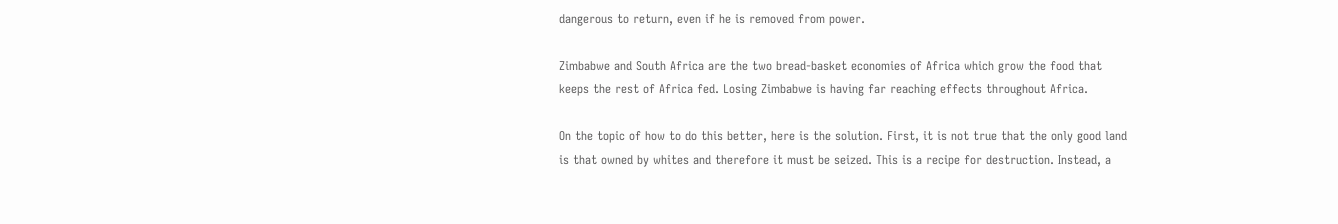dangerous to return, even if he is removed from power.

Zimbabwe and South Africa are the two bread-basket economies of Africa which grow the food that keeps the rest of Africa fed. Losing Zimbabwe is having far reaching effects throughout Africa.

On the topic of how to do this better, here is the solution. First, it is not true that the only good land is that owned by whites and therefore it must be seized. This is a recipe for destruction. Instead, a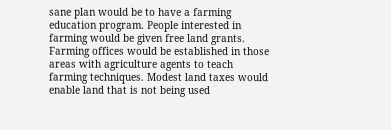sane plan would be to have a farming education program. People interested in farming would be given free land grants. Farming offices would be established in those areas with agriculture agents to teach farming techniques. Modest land taxes would enable land that is not being used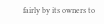fairly by its owners to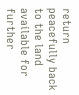return peacefully back to the land available for further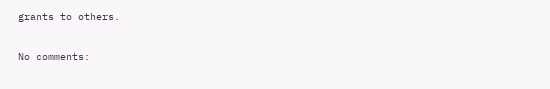grants to others.

No comments: